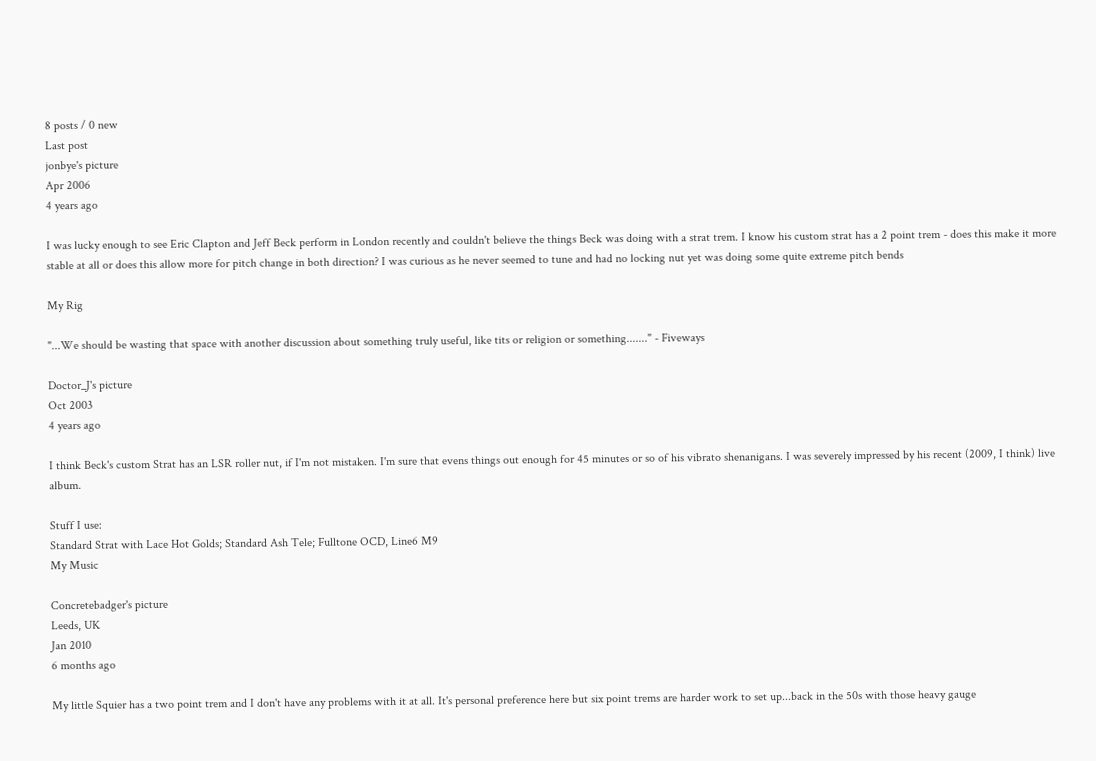8 posts / 0 new
Last post
jonbye's picture
Apr 2006
4 years ago

I was lucky enough to see Eric Clapton and Jeff Beck perform in London recently and couldn't believe the things Beck was doing with a strat trem. I know his custom strat has a 2 point trem - does this make it more stable at all or does this allow more for pitch change in both direction? I was curious as he never seemed to tune and had no locking nut yet was doing some quite extreme pitch bends

My Rig

"...We should be wasting that space with another discussion about something truly useful, like tits or religion or something......." - Fiveways

Doctor_J's picture
Oct 2003
4 years ago

I think Beck's custom Strat has an LSR roller nut, if I'm not mistaken. I'm sure that evens things out enough for 45 minutes or so of his vibrato shenanigans. I was severely impressed by his recent (2009, I think) live album.

Stuff I use:
Standard Strat with Lace Hot Golds; Standard Ash Tele; Fulltone OCD, Line6 M9
My Music

Concretebadger's picture
Leeds, UK
Jan 2010
6 months ago

My little Squier has a two point trem and I don't have any problems with it at all. It's personal preference here but six point trems are harder work to set up...back in the 50s with those heavy gauge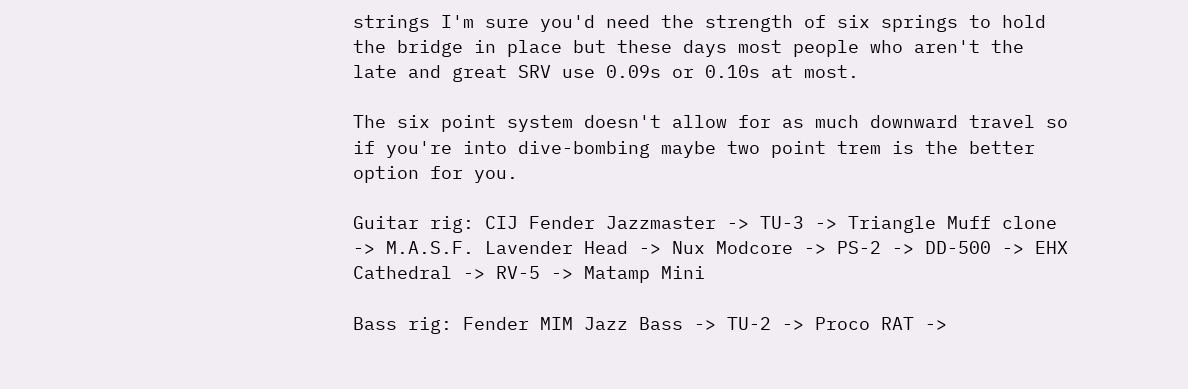strings I'm sure you'd need the strength of six springs to hold the bridge in place but these days most people who aren't the late and great SRV use 0.09s or 0.10s at most.

The six point system doesn't allow for as much downward travel so if you're into dive-bombing maybe two point trem is the better option for you.

Guitar rig: CIJ Fender Jazzmaster -> TU-3 -> Triangle Muff clone -> M.A.S.F. Lavender Head -> Nux Modcore -> PS-2 -> DD-500 -> EHX Cathedral -> RV-5 -> Matamp Mini

Bass rig: Fender MIM Jazz Bass -> TU-2 -> Proco RAT ->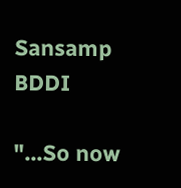Sansamp BDDI

"...So now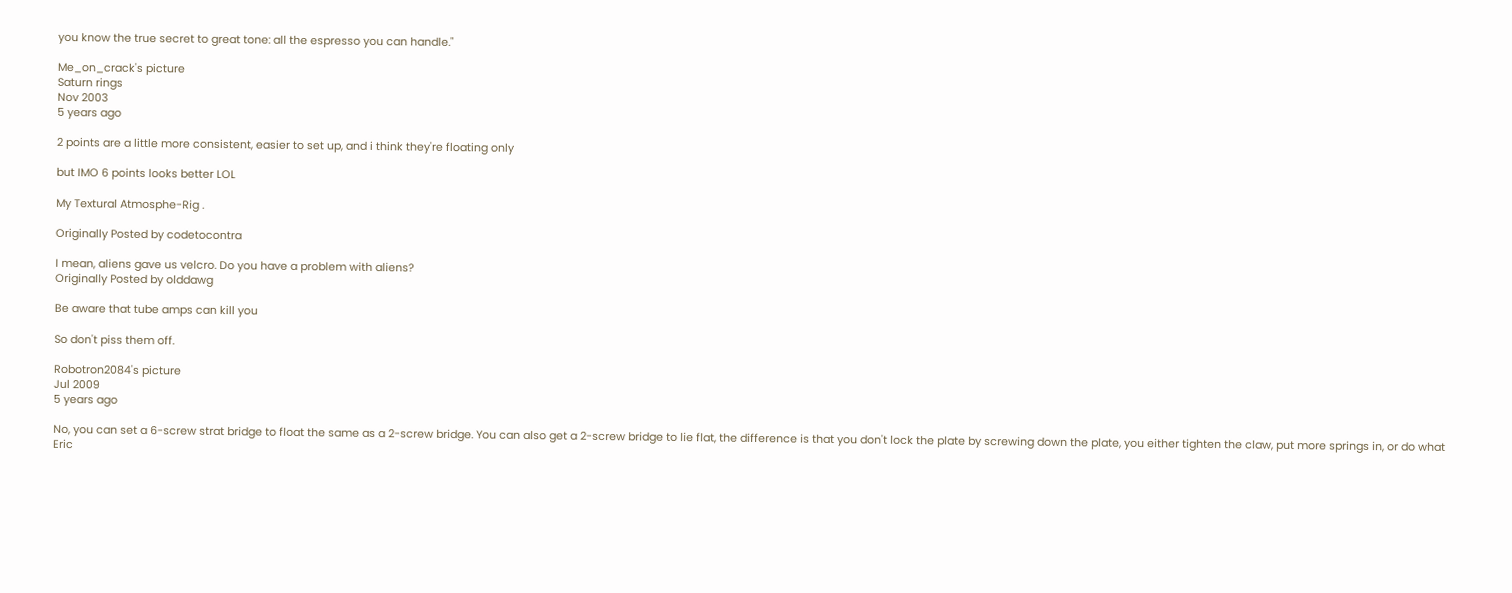you know the true secret to great tone: all the espresso you can handle."

Me_on_crack's picture
Saturn rings
Nov 2003
5 years ago

2 points are a little more consistent, easier to set up, and i think they're floating only

but IMO 6 points looks better LOL

My Textural Atmosphe-Rig .

Originally Posted by codetocontra

I mean, aliens gave us velcro. Do you have a problem with aliens?
Originally Posted by olddawg

Be aware that tube amps can kill you

So don't piss them off.

Robotron2084's picture
Jul 2009
5 years ago

No, you can set a 6-screw strat bridge to float the same as a 2-screw bridge. You can also get a 2-screw bridge to lie flat, the difference is that you don't lock the plate by screwing down the plate, you either tighten the claw, put more springs in, or do what Eric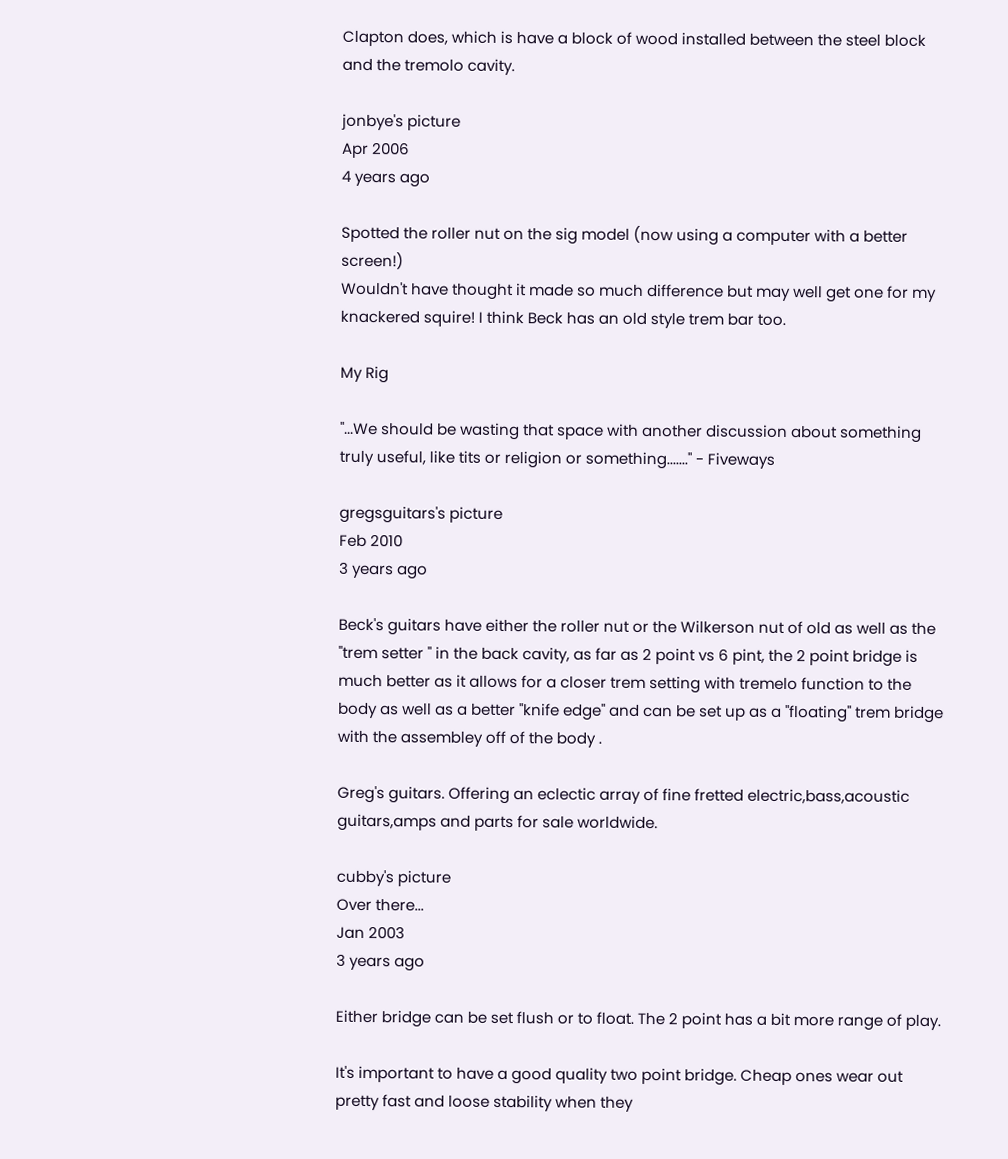Clapton does, which is have a block of wood installed between the steel block and the tremolo cavity.

jonbye's picture
Apr 2006
4 years ago

Spotted the roller nut on the sig model (now using a computer with a better screen!)
Wouldn't have thought it made so much difference but may well get one for my knackered squire! I think Beck has an old style trem bar too.

My Rig

"...We should be wasting that space with another discussion about something truly useful, like tits or religion or something......." - Fiveways

gregsguitars's picture
Feb 2010
3 years ago

Beck's guitars have either the roller nut or the Wilkerson nut of old as well as the "trem setter " in the back cavity, as far as 2 point vs 6 pint, the 2 point bridge is much better as it allows for a closer trem setting with tremelo function to the body as well as a better "knife edge" and can be set up as a "floating" trem bridge with the assembley off of the body .

Greg's guitars. Offering an eclectic array of fine fretted electric,bass,acoustic guitars,amps and parts for sale worldwide.

cubby's picture
Over there...
Jan 2003
3 years ago

Either bridge can be set flush or to float. The 2 point has a bit more range of play.

It's important to have a good quality two point bridge. Cheap ones wear out pretty fast and loose stability when they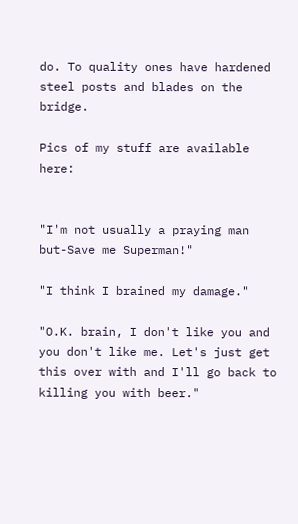do. To quality ones have hardened steel posts and blades on the bridge.

Pics of my stuff are available here:


"I'm not usually a praying man but-Save me Superman!"

"I think I brained my damage."

"O.K. brain, I don't like you and you don't like me. Let's just get this over with and I'll go back to killing you with beer."